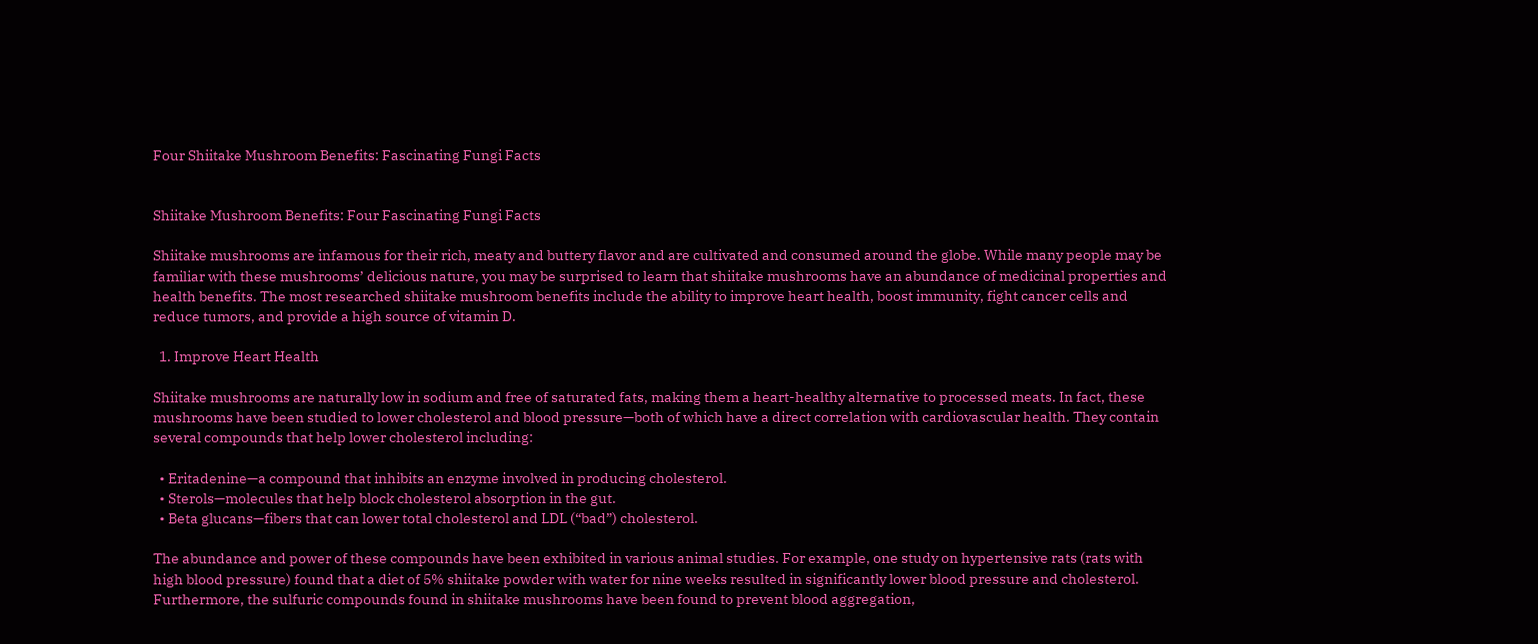Four Shiitake Mushroom Benefits: Fascinating Fungi Facts


Shiitake Mushroom Benefits: Four Fascinating Fungi Facts

Shiitake mushrooms are infamous for their rich, meaty and buttery flavor and are cultivated and consumed around the globe. While many people may be familiar with these mushrooms’ delicious nature, you may be surprised to learn that shiitake mushrooms have an abundance of medicinal properties and health benefits. The most researched shiitake mushroom benefits include the ability to improve heart health, boost immunity, fight cancer cells and reduce tumors, and provide a high source of vitamin D.

  1. Improve Heart Health

Shiitake mushrooms are naturally low in sodium and free of saturated fats, making them a heart-healthy alternative to processed meats. In fact, these mushrooms have been studied to lower cholesterol and blood pressure—both of which have a direct correlation with cardiovascular health. They contain several compounds that help lower cholesterol including:

  • Eritadenine—a compound that inhibits an enzyme involved in producing cholesterol.
  • Sterols—molecules that help block cholesterol absorption in the gut.
  • Beta glucans—fibers that can lower total cholesterol and LDL (“bad”) cholesterol.

The abundance and power of these compounds have been exhibited in various animal studies. For example, one study on hypertensive rats (rats with high blood pressure) found that a diet of 5% shiitake powder with water for nine weeks resulted in significantly lower blood pressure and cholesterol. Furthermore, the sulfuric compounds found in shiitake mushrooms have been found to prevent blood aggregation,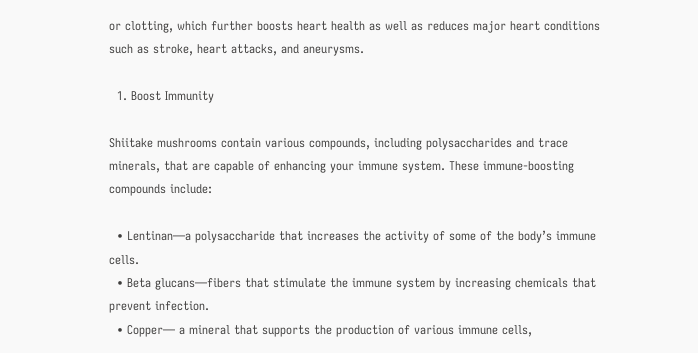or clotting, which further boosts heart health as well as reduces major heart conditions such as stroke, heart attacks, and aneurysms.

  1. Boost Immunity

Shiitake mushrooms contain various compounds, including polysaccharides and trace minerals, that are capable of enhancing your immune system. These immune-boosting compounds include:

  • Lentinan—a polysaccharide that increases the activity of some of the body’s immune cells.
  • Beta glucans—fibers that stimulate the immune system by increasing chemicals that prevent infection.
  • Copper— a mineral that supports the production of various immune cells,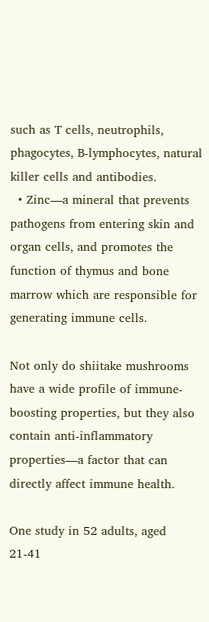such as T cells, neutrophils, phagocytes, B-lymphocytes, natural killer cells and antibodies.
  • Zinc—a mineral that prevents pathogens from entering skin and organ cells, and promotes the function of thymus and bone marrow which are responsible for generating immune cells.

Not only do shiitake mushrooms have a wide profile of immune-boosting properties, but they also contain anti-inflammatory properties—a factor that can directly affect immune health.

One study in 52 adults, aged 21-41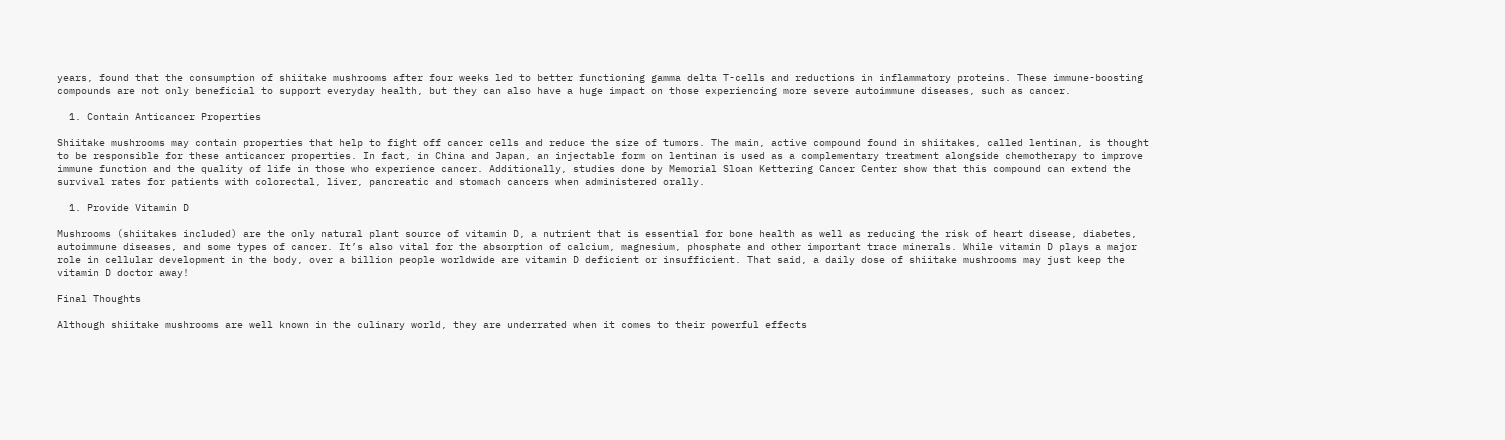years, found that the consumption of shiitake mushrooms after four weeks led to better functioning gamma delta T-cells and reductions in inflammatory proteins. These immune-boosting compounds are not only beneficial to support everyday health, but they can also have a huge impact on those experiencing more severe autoimmune diseases, such as cancer.

  1. Contain Anticancer Properties

Shiitake mushrooms may contain properties that help to fight off cancer cells and reduce the size of tumors. The main, active compound found in shiitakes, called lentinan, is thought to be responsible for these anticancer properties. In fact, in China and Japan, an injectable form on lentinan is used as a complementary treatment alongside chemotherapy to improve immune function and the quality of life in those who experience cancer. Additionally, studies done by Memorial Sloan Kettering Cancer Center show that this compound can extend the survival rates for patients with colorectal, liver, pancreatic and stomach cancers when administered orally.

  1. Provide Vitamin D

Mushrooms (shiitakes included) are the only natural plant source of vitamin D, a nutrient that is essential for bone health as well as reducing the risk of heart disease, diabetes, autoimmune diseases, and some types of cancer. It’s also vital for the absorption of calcium, magnesium, phosphate and other important trace minerals. While vitamin D plays a major role in cellular development in the body, over a billion people worldwide are vitamin D deficient or insufficient. That said, a daily dose of shiitake mushrooms may just keep the vitamin D doctor away!

Final Thoughts

Although shiitake mushrooms are well known in the culinary world, they are underrated when it comes to their powerful effects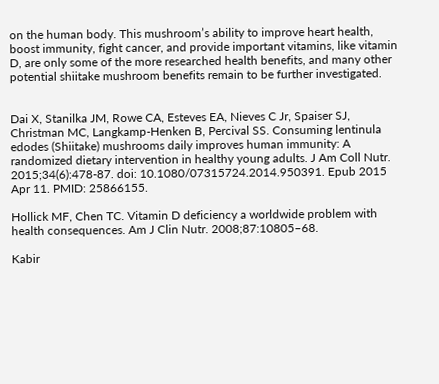on the human body. This mushroom’s ability to improve heart health, boost immunity, fight cancer, and provide important vitamins, like vitamin D, are only some of the more researched health benefits, and many other potential shiitake mushroom benefits remain to be further investigated.


Dai X, Stanilka JM, Rowe CA, Esteves EA, Nieves C Jr, Spaiser SJ, Christman MC, Langkamp-Henken B, Percival SS. Consuming lentinula edodes (Shiitake) mushrooms daily improves human immunity: A randomized dietary intervention in healthy young adults. J Am Coll Nutr. 2015;34(6):478-87. doi: 10.1080/07315724.2014.950391. Epub 2015 Apr 11. PMID: 25866155.

Hollick MF, Chen TC. Vitamin D deficiency a worldwide problem with health consequences. Am J Clin Nutr. 2008;87:10805–68.

Kabir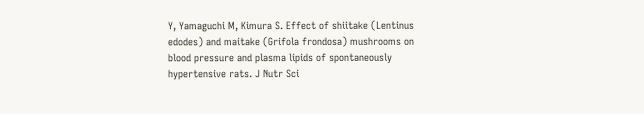Y, Yamaguchi M, Kimura S. Effect of shiitake (Lentinus edodes) and maitake (Grifola frondosa) mushrooms on blood pressure and plasma lipids of spontaneously hypertensive rats. J Nutr Sci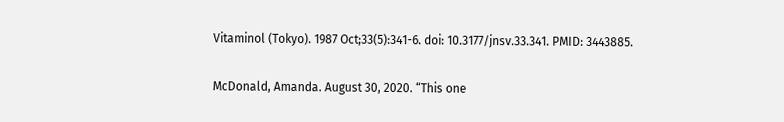Vitaminol (Tokyo). 1987 Oct;33(5):341-6. doi: 10.3177/jnsv.33.341. PMID: 3443885.

McDonald, Amanda. August 30, 2020. “This one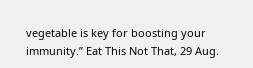vegetable is key for boosting your immunity.” Eat This Not That, 29 Aug.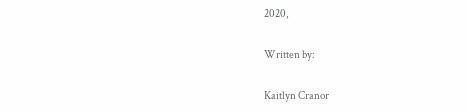2020,

Written by:

Kaitlyn Cranor